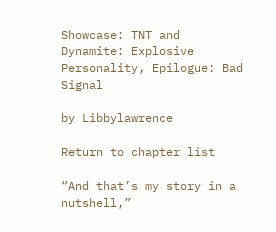Showcase: TNT and Dynamite: Explosive Personality, Epilogue: Bad Signal

by Libbylawrence

Return to chapter list

“And that’s my story in a nutshell,”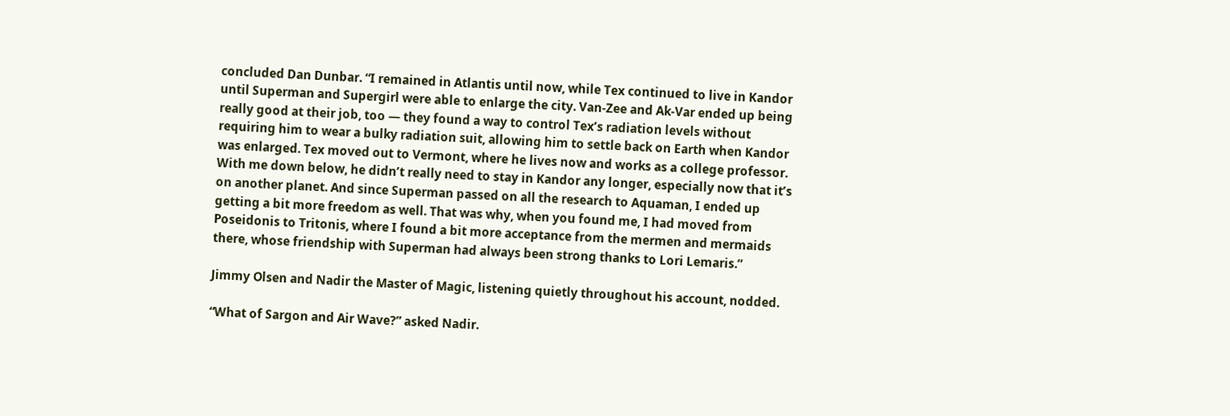concluded Dan Dunbar. “I remained in Atlantis until now, while Tex continued to live in Kandor until Superman and Supergirl were able to enlarge the city. Van-Zee and Ak-Var ended up being really good at their job, too — they found a way to control Tex’s radiation levels without requiring him to wear a bulky radiation suit, allowing him to settle back on Earth when Kandor was enlarged. Tex moved out to Vermont, where he lives now and works as a college professor. With me down below, he didn’t really need to stay in Kandor any longer, especially now that it’s on another planet. And since Superman passed on all the research to Aquaman, I ended up getting a bit more freedom as well. That was why, when you found me, I had moved from Poseidonis to Tritonis, where I found a bit more acceptance from the mermen and mermaids there, whose friendship with Superman had always been strong thanks to Lori Lemaris.”

Jimmy Olsen and Nadir the Master of Magic, listening quietly throughout his account, nodded.

“What of Sargon and Air Wave?” asked Nadir.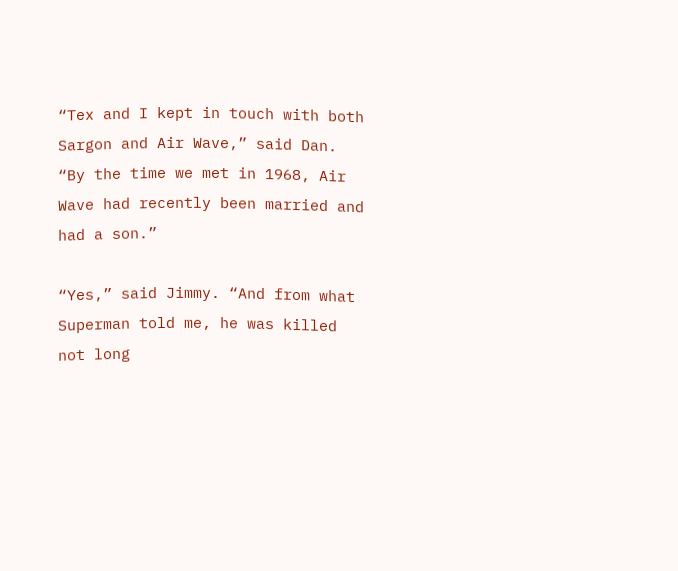“Tex and I kept in touch with both Sargon and Air Wave,” said Dan. “By the time we met in 1968, Air Wave had recently been married and had a son.”

“Yes,” said Jimmy. “And from what Superman told me, he was killed not long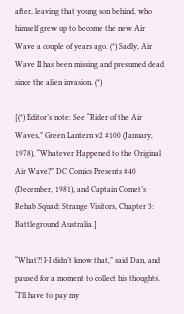after, leaving that young son behind, who himself grew up to become the new Air Wave a couple of years ago. (*) Sadly, Air Wave II has been missing and presumed dead since the alien invasion. (*)

[(*) Editor’s note: See “Rider of the Air Waves,” Green Lantern v2 #100 (January, 1978), “Whatever Happened to the Original Air Wave?” DC Comics Presents #40 (December, 1981), and Captain Comet’s Rehab Squad: Strange Visitors, Chapter 3: Battleground Australia.]

“What?! I-I didn’t know that,” said Dan, and paused for a moment to collect his thoughts. “I’ll have to pay my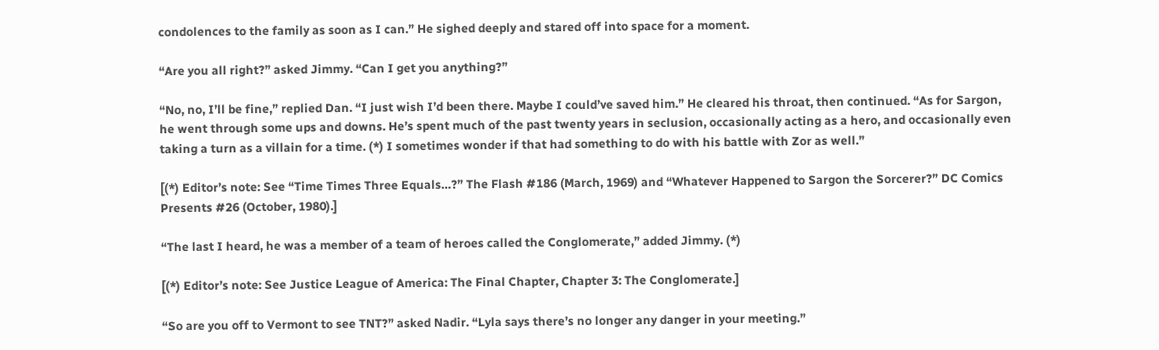condolences to the family as soon as I can.” He sighed deeply and stared off into space for a moment.

“Are you all right?” asked Jimmy. “Can I get you anything?”

“No, no, I’ll be fine,” replied Dan. “I just wish I’d been there. Maybe I could’ve saved him.” He cleared his throat, then continued. “As for Sargon, he went through some ups and downs. He’s spent much of the past twenty years in seclusion, occasionally acting as a hero, and occasionally even taking a turn as a villain for a time. (*) I sometimes wonder if that had something to do with his battle with Zor as well.”

[(*) Editor’s note: See “Time Times Three Equals…?” The Flash #186 (March, 1969) and “Whatever Happened to Sargon the Sorcerer?” DC Comics Presents #26 (October, 1980).]

“The last I heard, he was a member of a team of heroes called the Conglomerate,” added Jimmy. (*)

[(*) Editor’s note: See Justice League of America: The Final Chapter, Chapter 3: The Conglomerate.]

“So are you off to Vermont to see TNT?” asked Nadir. “Lyla says there’s no longer any danger in your meeting.”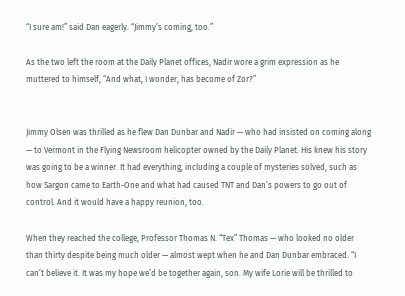“I sure am!” said Dan eagerly. “Jimmy’s coming, too.”

As the two left the room at the Daily Planet offices, Nadir wore a grim expression as he muttered to himself, “And what, I wonder, has become of Zor?”


Jimmy Olsen was thrilled as he flew Dan Dunbar and Nadir — who had insisted on coming along — to Vermont in the Flying Newsroom helicopter owned by the Daily Planet. His knew his story was going to be a winner. It had everything, including a couple of mysteries solved, such as how Sargon came to Earth-One and what had caused TNT and Dan’s powers to go out of control. And it would have a happy reunion, too.

When they reached the college, Professor Thomas N. “Tex” Thomas — who looked no older than thirty despite being much older — almost wept when he and Dan Dunbar embraced. “I can’t believe it. It was my hope we’d be together again, son. My wife Lorie will be thrilled to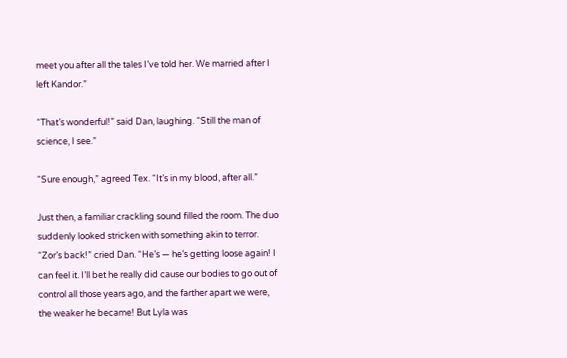meet you after all the tales I’ve told her. We married after I left Kandor.”

“That’s wonderful!” said Dan, laughing. “Still the man of science, I see.”

“Sure enough,” agreed Tex. “It’s in my blood, after all.”

Just then, a familiar crackling sound filled the room. The duo suddenly looked stricken with something akin to terror. “Zor’s back!” cried Dan. “He’s — he’s getting loose again! I can feel it. I’ll bet he really did cause our bodies to go out of control all those years ago, and the farther apart we were, the weaker he became! But Lyla was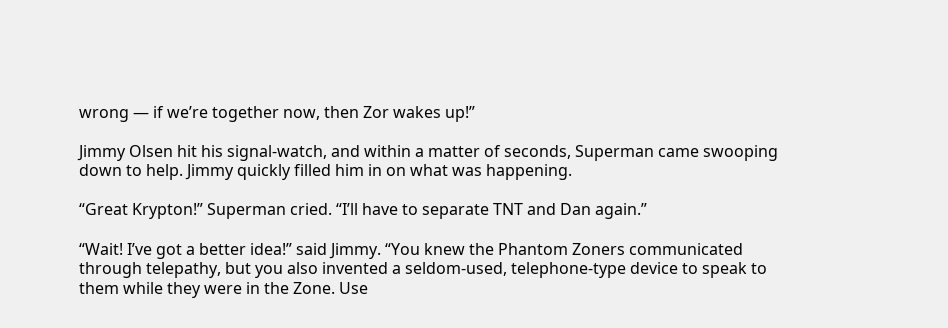wrong — if we’re together now, then Zor wakes up!”

Jimmy Olsen hit his signal-watch, and within a matter of seconds, Superman came swooping down to help. Jimmy quickly filled him in on what was happening.

“Great Krypton!” Superman cried. “I’ll have to separate TNT and Dan again.”

“Wait! I’ve got a better idea!” said Jimmy. “You knew the Phantom Zoners communicated through telepathy, but you also invented a seldom-used, telephone-type device to speak to them while they were in the Zone. Use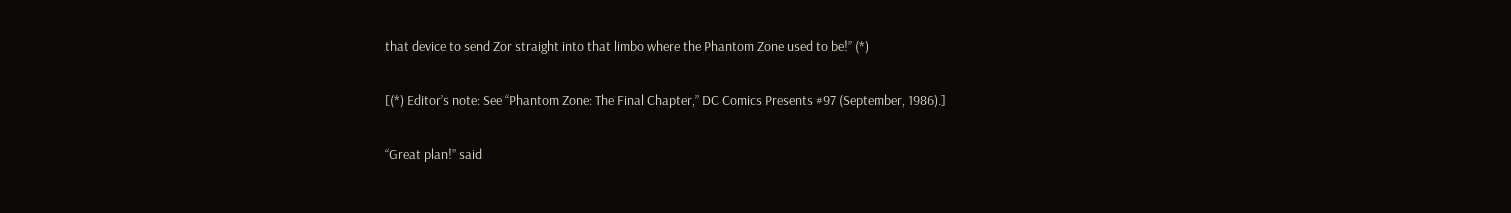that device to send Zor straight into that limbo where the Phantom Zone used to be!” (*)

[(*) Editor’s note: See “Phantom Zone: The Final Chapter,” DC Comics Presents #97 (September, 1986).]

“Great plan!” said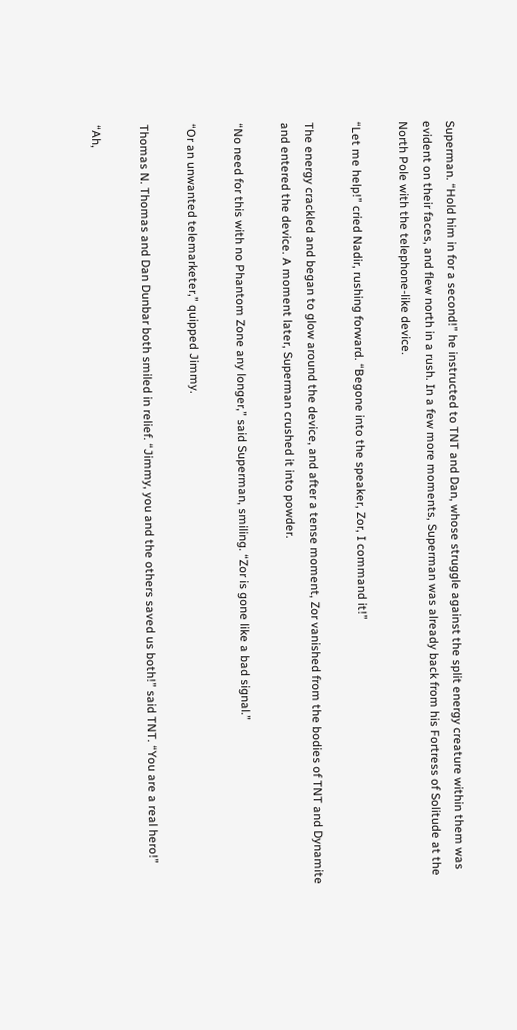Superman. “Hold him in for a second!” he instructed to TNT and Dan, whose struggle against the split energy creature within them was evident on their faces, and flew north in a rush. In a few more moments, Superman was already back from his Fortress of Solitude at the North Pole with the telephone-like device.

“Let me help!” cried Nadir, rushing forward. “Begone into the speaker, Zor, I command it!”

The energy crackled and began to glow around the device, and after a tense moment, Zor vanished from the bodies of TNT and Dynamite and entered the device. A moment later, Superman crushed it into powder.

“No need for this with no Phantom Zone any longer,” said Superman, smiling. “Zor is gone like a bad signal.”

“Or an unwanted telemarketer,” quipped Jimmy.

Thomas N. Thomas and Dan Dunbar both smiled in relief. “Jimmy, you and the others saved us both!” said TNT. “You are a real hero!”

“Ah,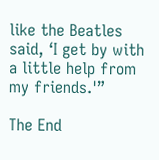like the Beatles said, ‘I get by with a little help from my friends.'”

The End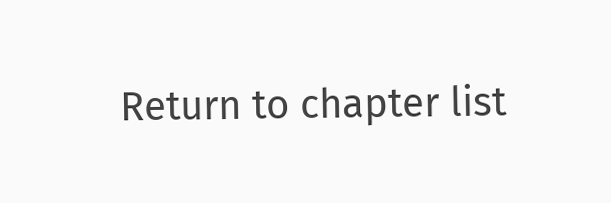Return to chapter list